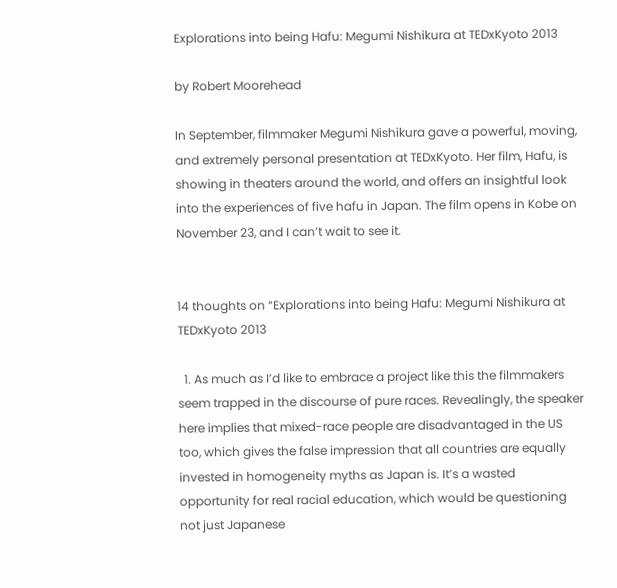Explorations into being Hafu: Megumi Nishikura at TEDxKyoto 2013

by Robert Moorehead

In September, filmmaker Megumi Nishikura gave a powerful, moving, and extremely personal presentation at TEDxKyoto. Her film, Hafu, is showing in theaters around the world, and offers an insightful look into the experiences of five hafu in Japan. The film opens in Kobe on November 23, and I can’t wait to see it.


14 thoughts on “Explorations into being Hafu: Megumi Nishikura at TEDxKyoto 2013

  1. As much as I’d like to embrace a project like this the filmmakers seem trapped in the discourse of pure races. Revealingly, the speaker here implies that mixed-race people are disadvantaged in the US too, which gives the false impression that all countries are equally invested in homogeneity myths as Japan is. It’s a wasted opportunity for real racial education, which would be questioning not just Japanese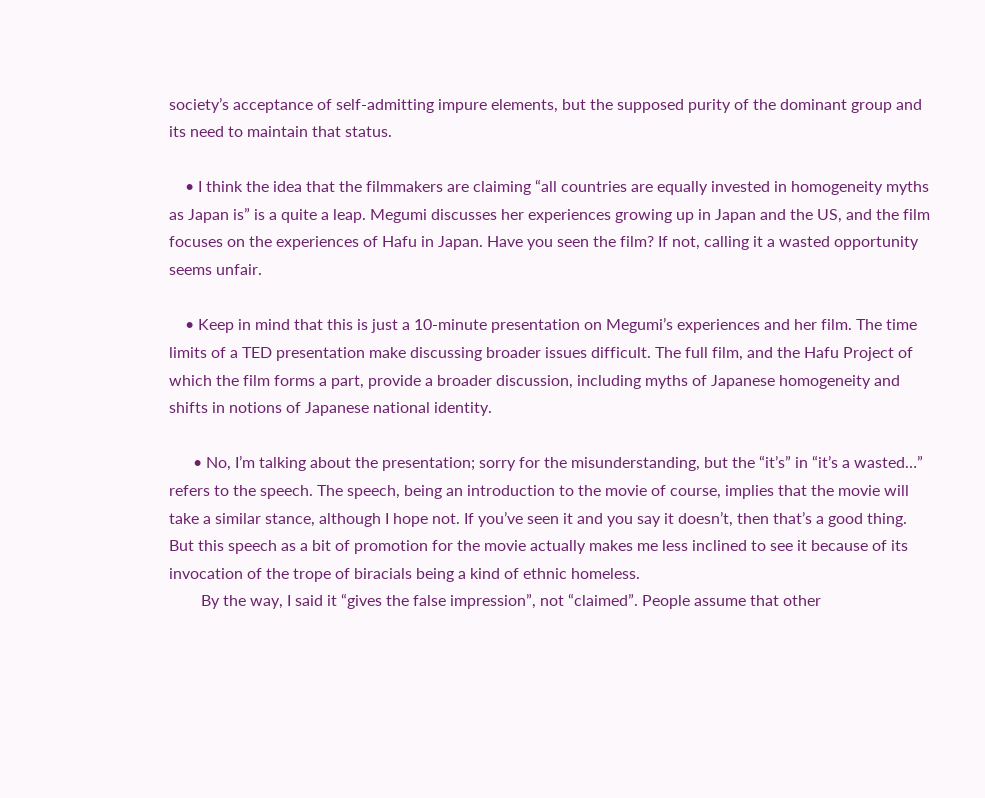society’s acceptance of self-admitting impure elements, but the supposed purity of the dominant group and its need to maintain that status.

    • I think the idea that the filmmakers are claiming “all countries are equally invested in homogeneity myths as Japan is” is a quite a leap. Megumi discusses her experiences growing up in Japan and the US, and the film focuses on the experiences of Hafu in Japan. Have you seen the film? If not, calling it a wasted opportunity seems unfair.

    • Keep in mind that this is just a 10-minute presentation on Megumi’s experiences and her film. The time limits of a TED presentation make discussing broader issues difficult. The full film, and the Hafu Project of which the film forms a part, provide a broader discussion, including myths of Japanese homogeneity and shifts in notions of Japanese national identity.

      • No, I’m talking about the presentation; sorry for the misunderstanding, but the “it’s” in “it’s a wasted…” refers to the speech. The speech, being an introduction to the movie of course, implies that the movie will take a similar stance, although I hope not. If you’ve seen it and you say it doesn’t, then that’s a good thing. But this speech as a bit of promotion for the movie actually makes me less inclined to see it because of its invocation of the trope of biracials being a kind of ethnic homeless.
        By the way, I said it “gives the false impression”, not “claimed”. People assume that other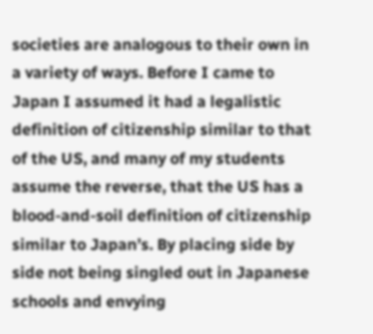societies are analogous to their own in a variety of ways. Before I came to Japan I assumed it had a legalistic definition of citizenship similar to that of the US, and many of my students assume the reverse, that the US has a blood-and-soil definition of citizenship similar to Japan’s. By placing side by side not being singled out in Japanese schools and envying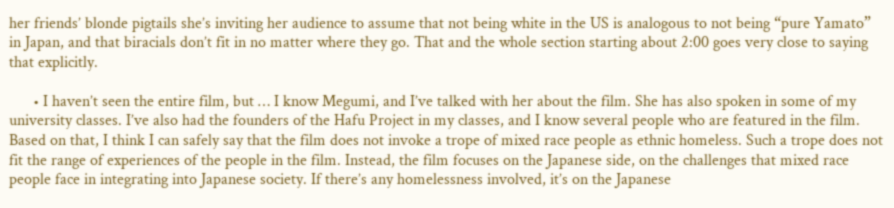her friends’ blonde pigtails she’s inviting her audience to assume that not being white in the US is analogous to not being “pure Yamato” in Japan, and that biracials don’t fit in no matter where they go. That and the whole section starting about 2:00 goes very close to saying that explicitly.

      • I haven’t seen the entire film, but … I know Megumi, and I’ve talked with her about the film. She has also spoken in some of my university classes. I’ve also had the founders of the Hafu Project in my classes, and I know several people who are featured in the film. Based on that, I think I can safely say that the film does not invoke a trope of mixed race people as ethnic homeless. Such a trope does not fit the range of experiences of the people in the film. Instead, the film focuses on the Japanese side, on the challenges that mixed race people face in integrating into Japanese society. If there’s any homelessness involved, it’s on the Japanese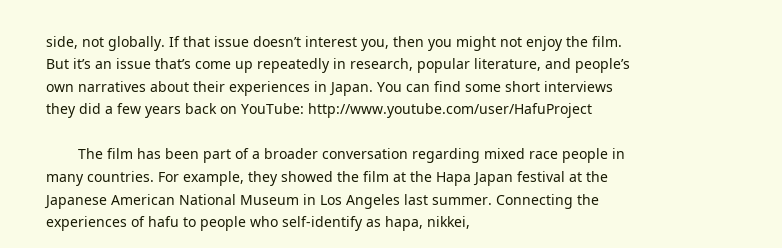side, not globally. If that issue doesn’t interest you, then you might not enjoy the film. But it’s an issue that’s come up repeatedly in research, popular literature, and people’s own narratives about their experiences in Japan. You can find some short interviews they did a few years back on YouTube: http://www.youtube.com/user/HafuProject

        The film has been part of a broader conversation regarding mixed race people in many countries. For example, they showed the film at the Hapa Japan festival at the Japanese American National Museum in Los Angeles last summer. Connecting the experiences of hafu to people who self-identify as hapa, nikkei,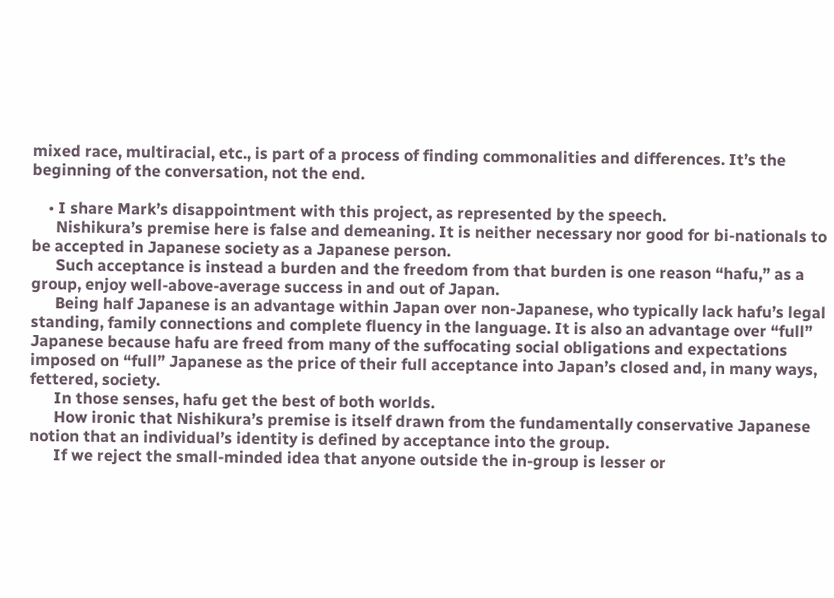mixed race, multiracial, etc., is part of a process of finding commonalities and differences. It’s the beginning of the conversation, not the end.

    • I share Mark’s disappointment with this project, as represented by the speech.
      Nishikura’s premise here is false and demeaning. It is neither necessary nor good for bi-nationals to be accepted in Japanese society as a Japanese person.
      Such acceptance is instead a burden and the freedom from that burden is one reason “hafu,” as a group, enjoy well-above-average success in and out of Japan.
      Being half Japanese is an advantage within Japan over non-Japanese, who typically lack hafu’s legal standing, family connections and complete fluency in the language. It is also an advantage over “full” Japanese because hafu are freed from many of the suffocating social obligations and expectations imposed on “full” Japanese as the price of their full acceptance into Japan’s closed and, in many ways, fettered, society.
      In those senses, hafu get the best of both worlds.
      How ironic that Nishikura’s premise is itself drawn from the fundamentally conservative Japanese notion that an individual’s identity is defined by acceptance into the group.
      If we reject the small-minded idea that anyone outside the in-group is lesser or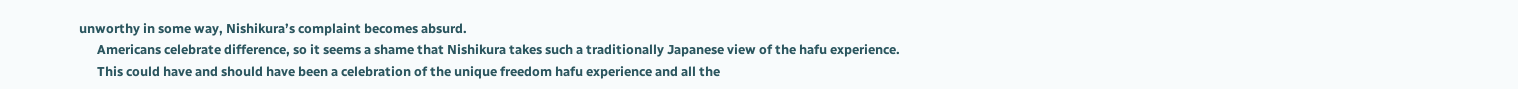unworthy in some way, Nishikura’s complaint becomes absurd.
      Americans celebrate difference, so it seems a shame that Nishikura takes such a traditionally Japanese view of the hafu experience.
      This could have and should have been a celebration of the unique freedom hafu experience and all the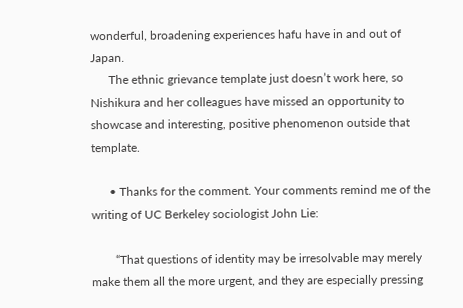wonderful, broadening experiences hafu have in and out of Japan.
      The ethnic grievance template just doesn’t work here, so Nishikura and her colleagues have missed an opportunity to showcase and interesting, positive phenomenon outside that template.

      • Thanks for the comment. Your comments remind me of the writing of UC Berkeley sociologist John Lie:

        “That questions of identity may be irresolvable may merely make them all the more urgent, and they are especially pressing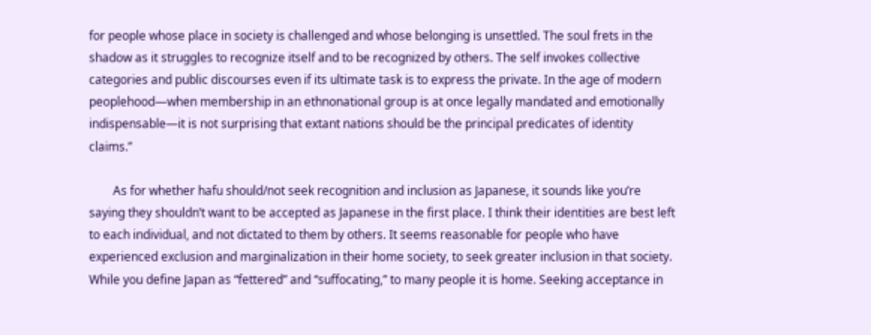for people whose place in society is challenged and whose belonging is unsettled. The soul frets in the shadow as it struggles to recognize itself and to be recognized by others. The self invokes collective categories and public discourses even if its ultimate task is to express the private. In the age of modern peoplehood—when membership in an ethnonational group is at once legally mandated and emotionally indispensable—it is not surprising that extant nations should be the principal predicates of identity claims.”

        As for whether hafu should/not seek recognition and inclusion as Japanese, it sounds like you’re saying they shouldn’t want to be accepted as Japanese in the first place. I think their identities are best left to each individual, and not dictated to them by others. It seems reasonable for people who have experienced exclusion and marginalization in their home society, to seek greater inclusion in that society. While you define Japan as “fettered” and “suffocating,” to many people it is home. Seeking acceptance in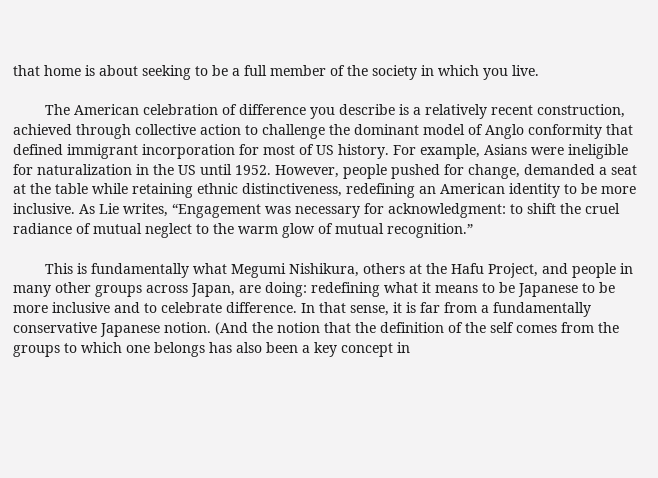that home is about seeking to be a full member of the society in which you live.

        The American celebration of difference you describe is a relatively recent construction, achieved through collective action to challenge the dominant model of Anglo conformity that defined immigrant incorporation for most of US history. For example, Asians were ineligible for naturalization in the US until 1952. However, people pushed for change, demanded a seat at the table while retaining ethnic distinctiveness, redefining an American identity to be more inclusive. As Lie writes, “Engagement was necessary for acknowledgment: to shift the cruel radiance of mutual neglect to the warm glow of mutual recognition.”

        This is fundamentally what Megumi Nishikura, others at the Hafu Project, and people in many other groups across Japan, are doing: redefining what it means to be Japanese to be more inclusive and to celebrate difference. In that sense, it is far from a fundamentally conservative Japanese notion. (And the notion that the definition of the self comes from the groups to which one belongs has also been a key concept in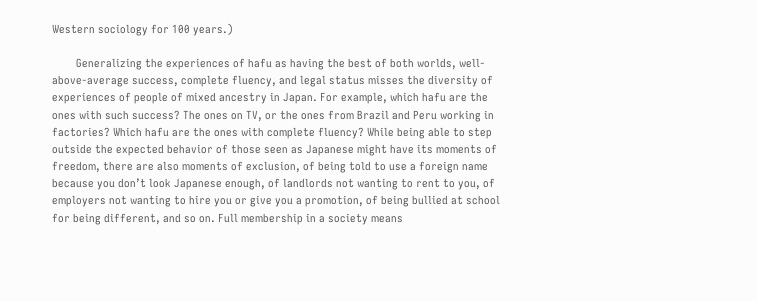Western sociology for 100 years.)

        Generalizing the experiences of hafu as having the best of both worlds, well-above-average success, complete fluency, and legal status misses the diversity of experiences of people of mixed ancestry in Japan. For example, which hafu are the ones with such success? The ones on TV, or the ones from Brazil and Peru working in factories? Which hafu are the ones with complete fluency? While being able to step outside the expected behavior of those seen as Japanese might have its moments of freedom, there are also moments of exclusion, of being told to use a foreign name because you don’t look Japanese enough, of landlords not wanting to rent to you, of employers not wanting to hire you or give you a promotion, of being bullied at school for being different, and so on. Full membership in a society means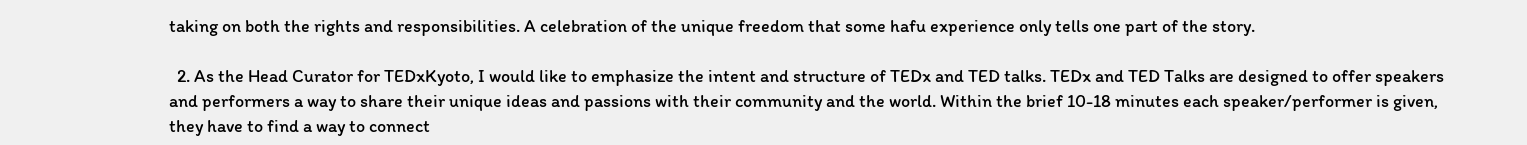taking on both the rights and responsibilities. A celebration of the unique freedom that some hafu experience only tells one part of the story.

  2. As the Head Curator for TEDxKyoto, I would like to emphasize the intent and structure of TEDx and TED talks. TEDx and TED Talks are designed to offer speakers and performers a way to share their unique ideas and passions with their community and the world. Within the brief 10-18 minutes each speaker/performer is given, they have to find a way to connect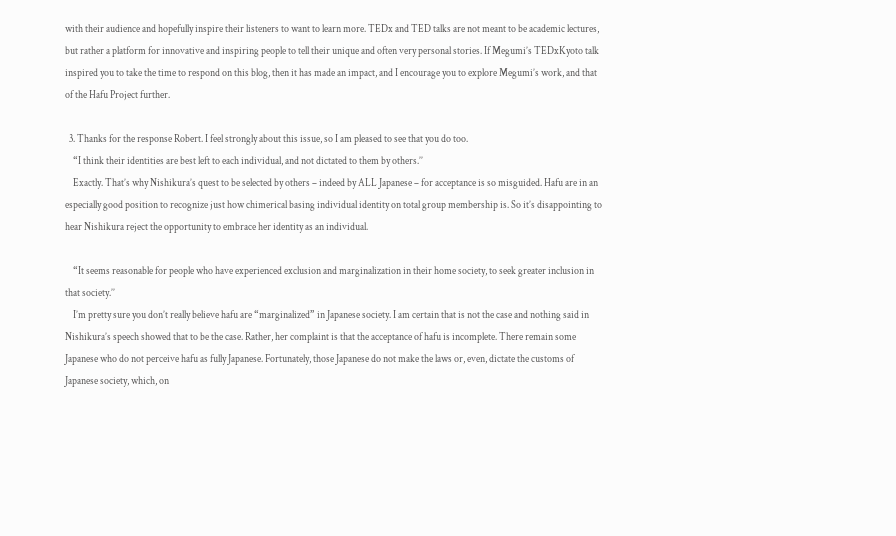with their audience and hopefully inspire their listeners to want to learn more. TEDx and TED talks are not meant to be academic lectures, but rather a platform for innovative and inspiring people to tell their unique and often very personal stories. If Megumi’s TEDxKyoto talk inspired you to take the time to respond on this blog, then it has made an impact, and I encourage you to explore Megumi’s work, and that of the Hafu Project further.

  3. Thanks for the response Robert. I feel strongly about this issue, so I am pleased to see that you do too.
    “I think their identities are best left to each individual, and not dictated to them by others.’’
    Exactly. That’s why Nishikura’s quest to be selected by others – indeed by ALL Japanese – for acceptance is so misguided. Hafu are in an especially good position to recognize just how chimerical basing individual identity on total group membership is. So it’s disappointing to hear Nishikura reject the opportunity to embrace her identity as an individual.

    “It seems reasonable for people who have experienced exclusion and marginalization in their home society, to seek greater inclusion in that society.’’
    I’m pretty sure you don’t really believe hafu are “marginalized” in Japanese society. I am certain that is not the case and nothing said in Nishikura’s speech showed that to be the case. Rather, her complaint is that the acceptance of hafu is incomplete. There remain some Japanese who do not perceive hafu as fully Japanese. Fortunately, those Japanese do not make the laws or, even, dictate the customs of Japanese society, which, on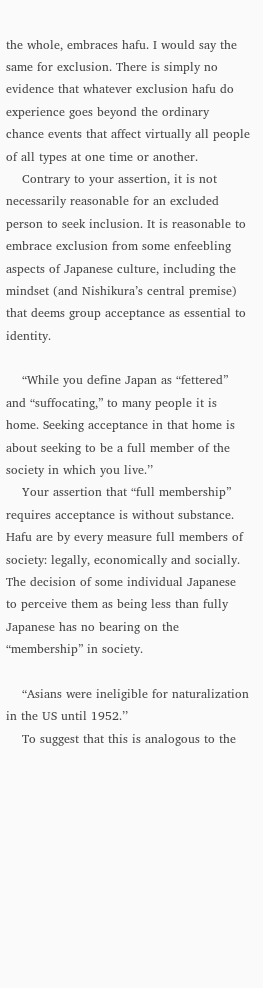the whole, embraces hafu. I would say the same for exclusion. There is simply no evidence that whatever exclusion hafu do experience goes beyond the ordinary chance events that affect virtually all people of all types at one time or another.
    Contrary to your assertion, it is not necessarily reasonable for an excluded person to seek inclusion. It is reasonable to embrace exclusion from some enfeebling aspects of Japanese culture, including the mindset (and Nishikura’s central premise) that deems group acceptance as essential to identity.

    “While you define Japan as “fettered” and “suffocating,” to many people it is home. Seeking acceptance in that home is about seeking to be a full member of the society in which you live.’’
    Your assertion that “full membership” requires acceptance is without substance. Hafu are by every measure full members of society: legally, economically and socially. The decision of some individual Japanese to perceive them as being less than fully Japanese has no bearing on the “membership” in society.

    “Asians were ineligible for naturalization in the US until 1952.’’
    To suggest that this is analogous to the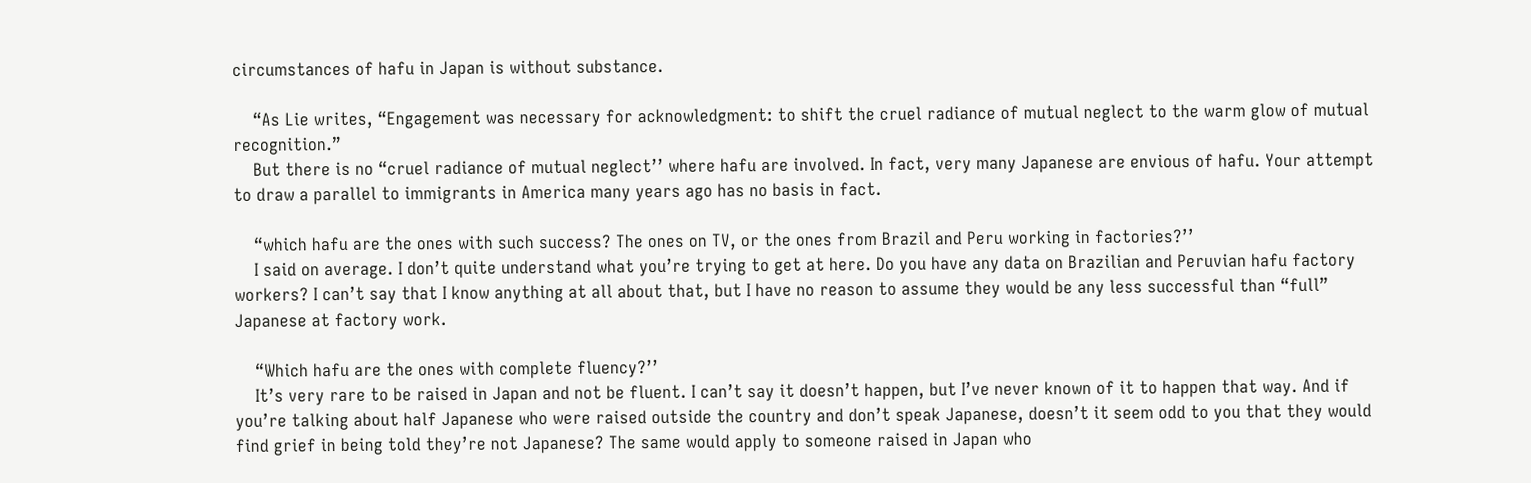circumstances of hafu in Japan is without substance.

    “As Lie writes, “Engagement was necessary for acknowledgment: to shift the cruel radiance of mutual neglect to the warm glow of mutual recognition.”
    But there is no “cruel radiance of mutual neglect’’ where hafu are involved. In fact, very many Japanese are envious of hafu. Your attempt to draw a parallel to immigrants in America many years ago has no basis in fact.

    “which hafu are the ones with such success? The ones on TV, or the ones from Brazil and Peru working in factories?’’
    I said on average. I don’t quite understand what you’re trying to get at here. Do you have any data on Brazilian and Peruvian hafu factory workers? I can’t say that I know anything at all about that, but I have no reason to assume they would be any less successful than “full” Japanese at factory work.

    “Which hafu are the ones with complete fluency?’’
    It’s very rare to be raised in Japan and not be fluent. I can’t say it doesn’t happen, but I’ve never known of it to happen that way. And if you’re talking about half Japanese who were raised outside the country and don’t speak Japanese, doesn’t it seem odd to you that they would find grief in being told they’re not Japanese? The same would apply to someone raised in Japan who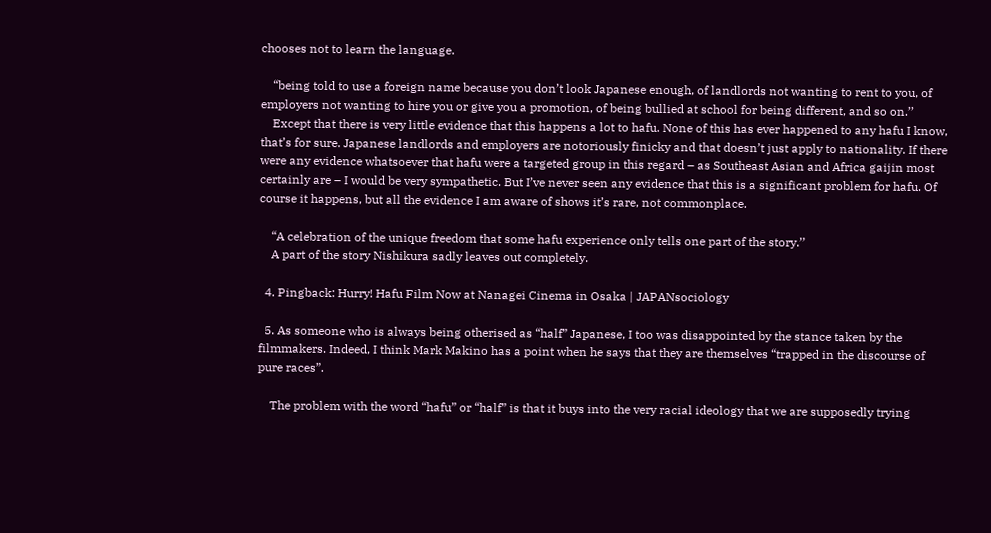chooses not to learn the language.

    “being told to use a foreign name because you don’t look Japanese enough, of landlords not wanting to rent to you, of employers not wanting to hire you or give you a promotion, of being bullied at school for being different, and so on.’’
    Except that there is very little evidence that this happens a lot to hafu. None of this has ever happened to any hafu I know, that’s for sure. Japanese landlords and employers are notoriously finicky and that doesn’t just apply to nationality. If there were any evidence whatsoever that hafu were a targeted group in this regard – as Southeast Asian and Africa gaijin most certainly are – I would be very sympathetic. But I’ve never seen any evidence that this is a significant problem for hafu. Of course it happens, but all the evidence I am aware of shows it’s rare, not commonplace.

    “A celebration of the unique freedom that some hafu experience only tells one part of the story.’’
    A part of the story Nishikura sadly leaves out completely.

  4. Pingback: Hurry! Hafu Film Now at Nanagei Cinema in Osaka | JAPANsociology

  5. As someone who is always being otherised as “half” Japanese, I too was disappointed by the stance taken by the filmmakers. Indeed, I think Mark Makino has a point when he says that they are themselves “trapped in the discourse of pure races”.

    The problem with the word “hafu” or “half” is that it buys into the very racial ideology that we are supposedly trying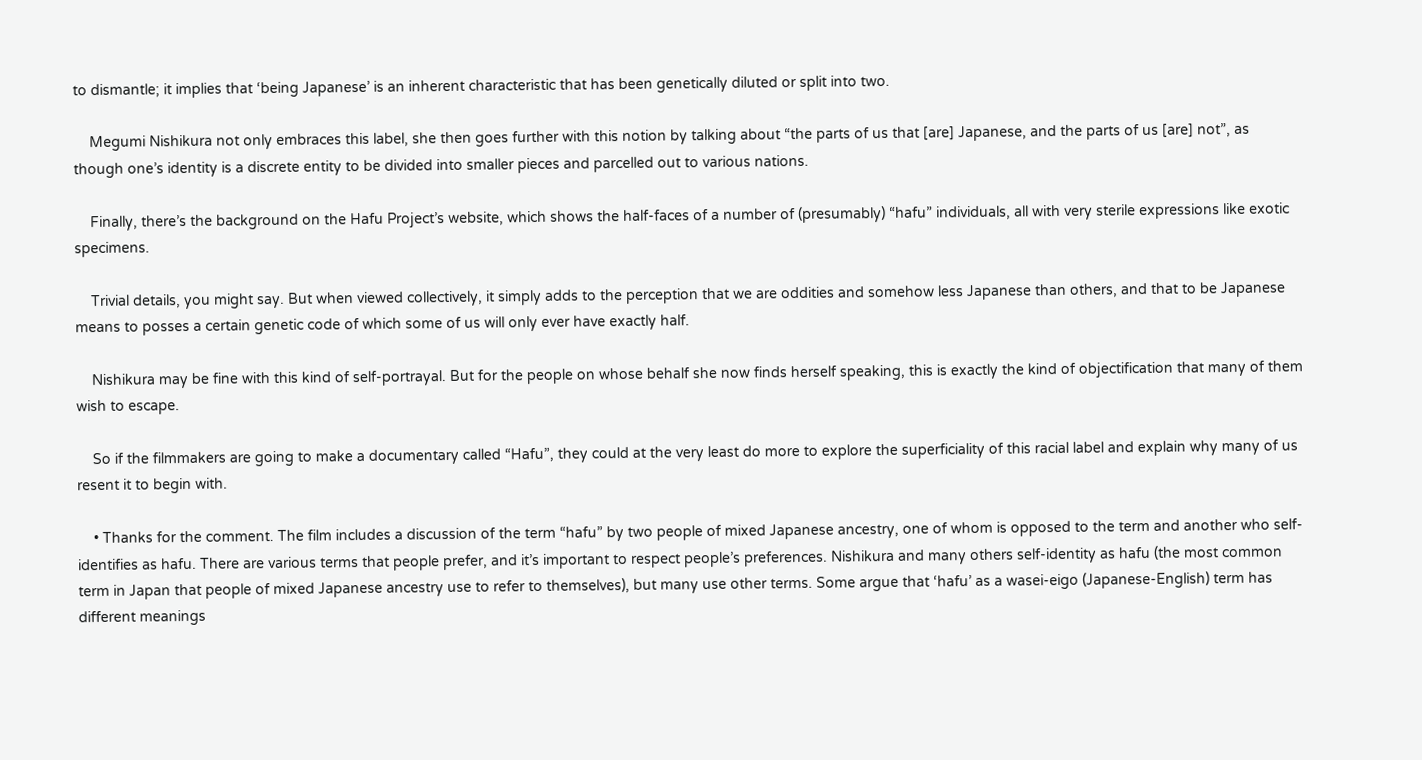to dismantle; it implies that ‘being Japanese’ is an inherent characteristic that has been genetically diluted or split into two.

    Megumi Nishikura not only embraces this label, she then goes further with this notion by talking about “the parts of us that [are] Japanese, and the parts of us [are] not”, as though one’s identity is a discrete entity to be divided into smaller pieces and parcelled out to various nations.

    Finally, there’s the background on the Hafu Project’s website, which shows the half-faces of a number of (presumably) “hafu” individuals, all with very sterile expressions like exotic specimens.

    Trivial details, you might say. But when viewed collectively, it simply adds to the perception that we are oddities and somehow less Japanese than others, and that to be Japanese means to posses a certain genetic code of which some of us will only ever have exactly half.

    Nishikura may be fine with this kind of self-portrayal. But for the people on whose behalf she now finds herself speaking, this is exactly the kind of objectification that many of them wish to escape.

    So if the filmmakers are going to make a documentary called “Hafu”, they could at the very least do more to explore the superficiality of this racial label and explain why many of us resent it to begin with.

    • Thanks for the comment. The film includes a discussion of the term “hafu” by two people of mixed Japanese ancestry, one of whom is opposed to the term and another who self-identifies as hafu. There are various terms that people prefer, and it’s important to respect people’s preferences. Nishikura and many others self-identity as hafu (the most common term in Japan that people of mixed Japanese ancestry use to refer to themselves), but many use other terms. Some argue that ‘hafu’ as a wasei-eigo (Japanese-English) term has different meanings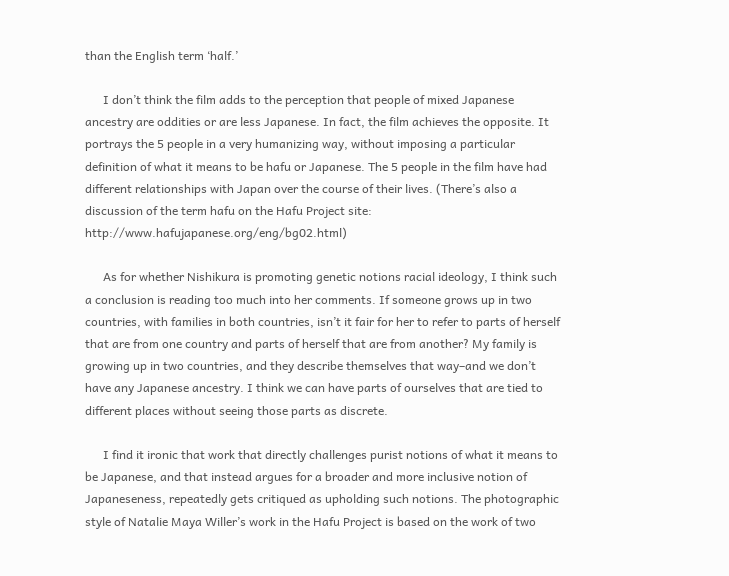than the English term ‘half.’

      I don’t think the film adds to the perception that people of mixed Japanese ancestry are oddities or are less Japanese. In fact, the film achieves the opposite. It portrays the 5 people in a very humanizing way, without imposing a particular definition of what it means to be hafu or Japanese. The 5 people in the film have had different relationships with Japan over the course of their lives. (There’s also a discussion of the term hafu on the Hafu Project site: http://www.hafujapanese.org/eng/bg02.html)

      As for whether Nishikura is promoting genetic notions racial ideology, I think such a conclusion is reading too much into her comments. If someone grows up in two countries, with families in both countries, isn’t it fair for her to refer to parts of herself that are from one country and parts of herself that are from another? My family is growing up in two countries, and they describe themselves that way–and we don’t have any Japanese ancestry. I think we can have parts of ourselves that are tied to different places without seeing those parts as discrete.

      I find it ironic that work that directly challenges purist notions of what it means to be Japanese, and that instead argues for a broader and more inclusive notion of Japaneseness, repeatedly gets critiqued as upholding such notions. The photographic style of Natalie Maya Willer’s work in the Hafu Project is based on the work of two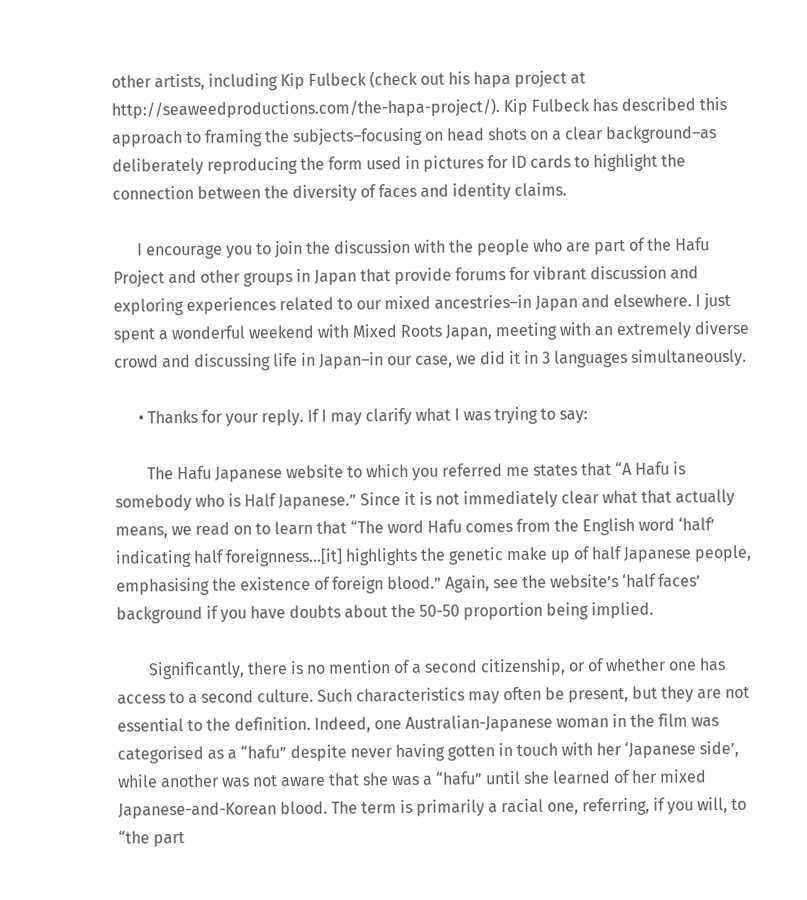other artists, including Kip Fulbeck (check out his hapa project at http://seaweedproductions.com/the-hapa-project/). Kip Fulbeck has described this approach to framing the subjects–focusing on head shots on a clear background–as deliberately reproducing the form used in pictures for ID cards to highlight the connection between the diversity of faces and identity claims.

      I encourage you to join the discussion with the people who are part of the Hafu Project and other groups in Japan that provide forums for vibrant discussion and exploring experiences related to our mixed ancestries–in Japan and elsewhere. I just spent a wonderful weekend with Mixed Roots Japan, meeting with an extremely diverse crowd and discussing life in Japan–in our case, we did it in 3 languages simultaneously.

      • Thanks for your reply. If I may clarify what I was trying to say:

        The Hafu Japanese website to which you referred me states that “A Hafu is somebody who is Half Japanese.” Since it is not immediately clear what that actually means, we read on to learn that “The word Hafu comes from the English word ‘half’ indicating half foreignness…[it] highlights the genetic make up of half Japanese people, emphasising the existence of foreign blood.” Again, see the website’s ‘half faces’ background if you have doubts about the 50-50 proportion being implied.

        Significantly, there is no mention of a second citizenship, or of whether one has access to a second culture. Such characteristics may often be present, but they are not essential to the definition. Indeed, one Australian-Japanese woman in the film was categorised as a “hafu” despite never having gotten in touch with her ‘Japanese side’, while another was not aware that she was a “hafu” until she learned of her mixed Japanese-and-Korean blood. The term is primarily a racial one, referring, if you will, to “the part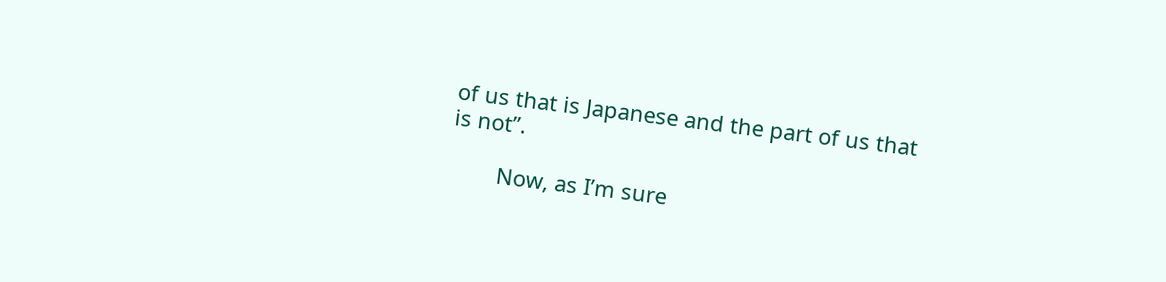of us that is Japanese and the part of us that is not”.

        Now, as I’m sure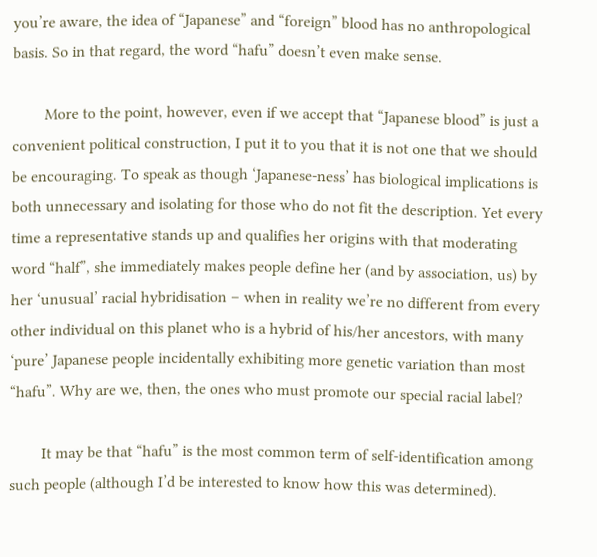you’re aware, the idea of “Japanese” and “foreign” blood has no anthropological basis. So in that regard, the word “hafu” doesn’t even make sense.

        More to the point, however, even if we accept that “Japanese blood” is just a convenient political construction, I put it to you that it is not one that we should be encouraging. To speak as though ‘Japanese-ness’ has biological implications is both unnecessary and isolating for those who do not fit the description. Yet every time a representative stands up and qualifies her origins with that moderating word “half”, she immediately makes people define her (and by association, us) by her ‘unusual’ racial hybridisation – when in reality we’re no different from every other individual on this planet who is a hybrid of his/her ancestors, with many ‘pure’ Japanese people incidentally exhibiting more genetic variation than most “hafu”. Why are we, then, the ones who must promote our special racial label?

        It may be that “hafu” is the most common term of self-identification among such people (although I’d be interested to know how this was determined).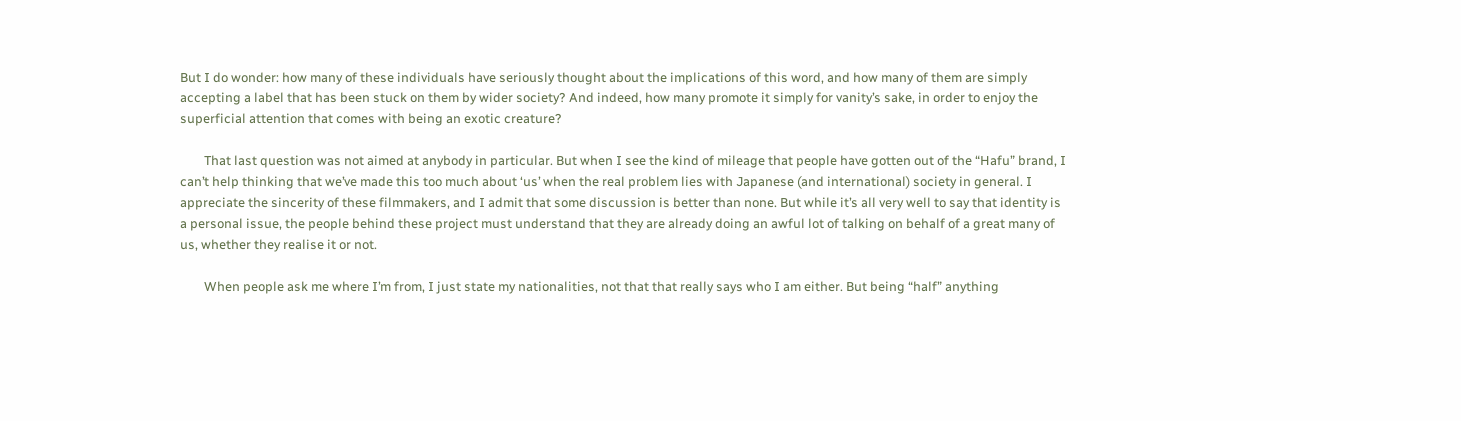But I do wonder: how many of these individuals have seriously thought about the implications of this word, and how many of them are simply accepting a label that has been stuck on them by wider society? And indeed, how many promote it simply for vanity’s sake, in order to enjoy the superficial attention that comes with being an exotic creature?

        That last question was not aimed at anybody in particular. But when I see the kind of mileage that people have gotten out of the “Hafu” brand, I can’t help thinking that we’ve made this too much about ‘us’ when the real problem lies with Japanese (and international) society in general. I appreciate the sincerity of these filmmakers, and I admit that some discussion is better than none. But while it’s all very well to say that identity is a personal issue, the people behind these project must understand that they are already doing an awful lot of talking on behalf of a great many of us, whether they realise it or not.

        When people ask me where I’m from, I just state my nationalities, not that that really says who I am either. But being “half” anything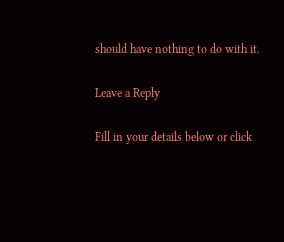should have nothing to do with it.

Leave a Reply

Fill in your details below or click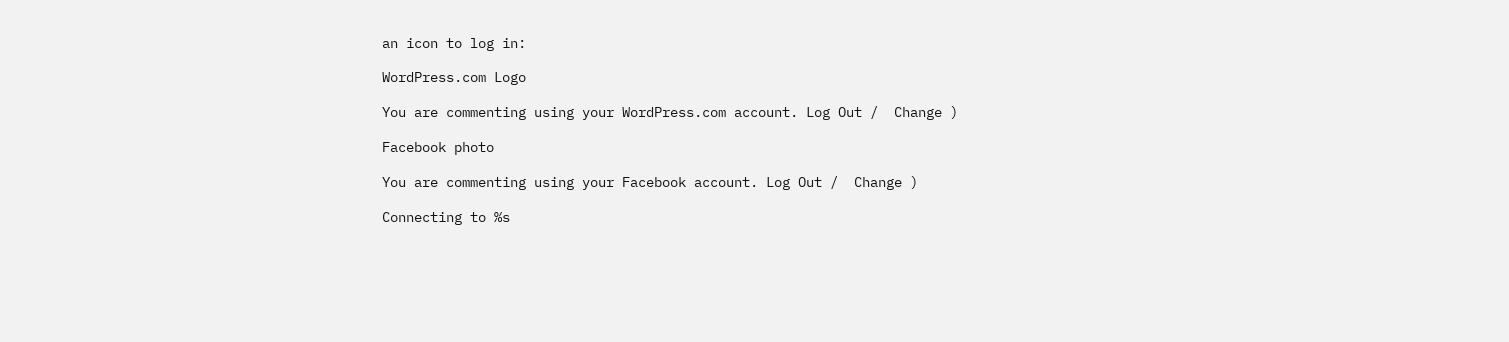an icon to log in:

WordPress.com Logo

You are commenting using your WordPress.com account. Log Out /  Change )

Facebook photo

You are commenting using your Facebook account. Log Out /  Change )

Connecting to %s